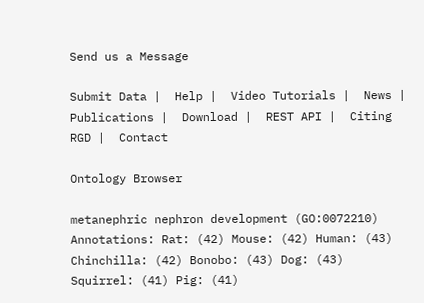Send us a Message

Submit Data |  Help |  Video Tutorials |  News |  Publications |  Download |  REST API |  Citing RGD |  Contact

Ontology Browser

metanephric nephron development (GO:0072210)
Annotations: Rat: (42) Mouse: (42) Human: (43) Chinchilla: (42) Bonobo: (43) Dog: (43) Squirrel: (41) Pig: (41)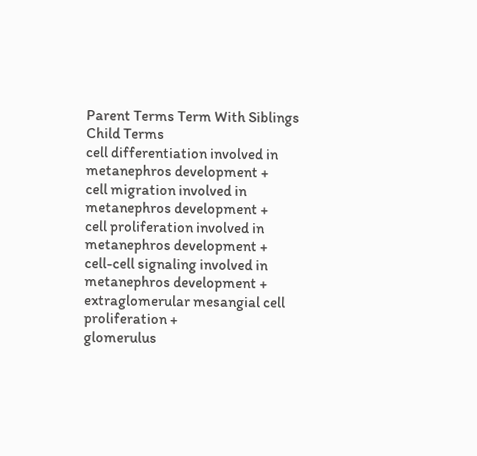Parent Terms Term With Siblings Child Terms
cell differentiation involved in metanephros development +
cell migration involved in metanephros development +
cell proliferation involved in metanephros development +
cell-cell signaling involved in metanephros development +
extraglomerular mesangial cell proliferation +
glomerulus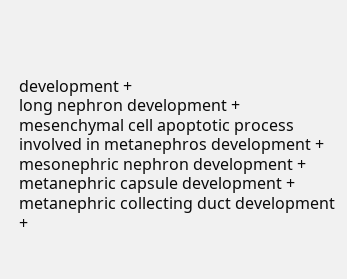development +
long nephron development +
mesenchymal cell apoptotic process involved in metanephros development +
mesonephric nephron development +
metanephric capsule development +
metanephric collecting duct development +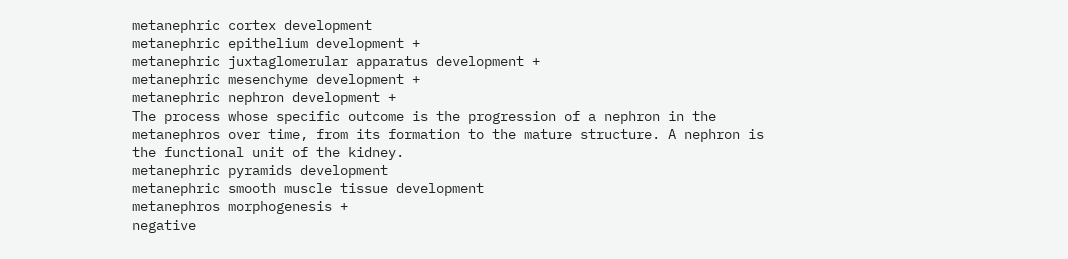metanephric cortex development
metanephric epithelium development +
metanephric juxtaglomerular apparatus development +
metanephric mesenchyme development +
metanephric nephron development +
The process whose specific outcome is the progression of a nephron in the metanephros over time, from its formation to the mature structure. A nephron is the functional unit of the kidney.
metanephric pyramids development
metanephric smooth muscle tissue development
metanephros morphogenesis +
negative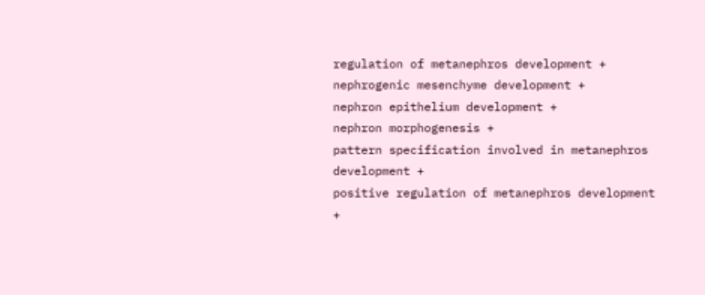regulation of metanephros development +
nephrogenic mesenchyme development +
nephron epithelium development +
nephron morphogenesis +
pattern specification involved in metanephros development +
positive regulation of metanephros development +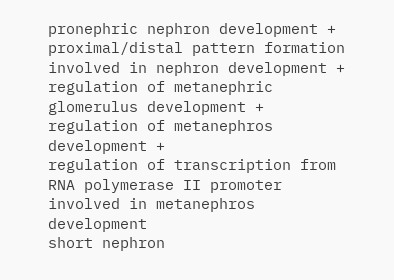pronephric nephron development +
proximal/distal pattern formation involved in nephron development +
regulation of metanephric glomerulus development +
regulation of metanephros development +
regulation of transcription from RNA polymerase II promoter involved in metanephros development
short nephron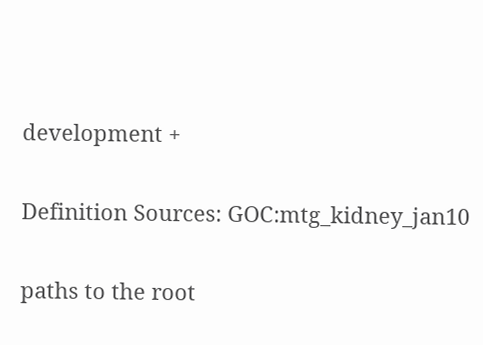development +

Definition Sources: GOC:mtg_kidney_jan10

paths to the root